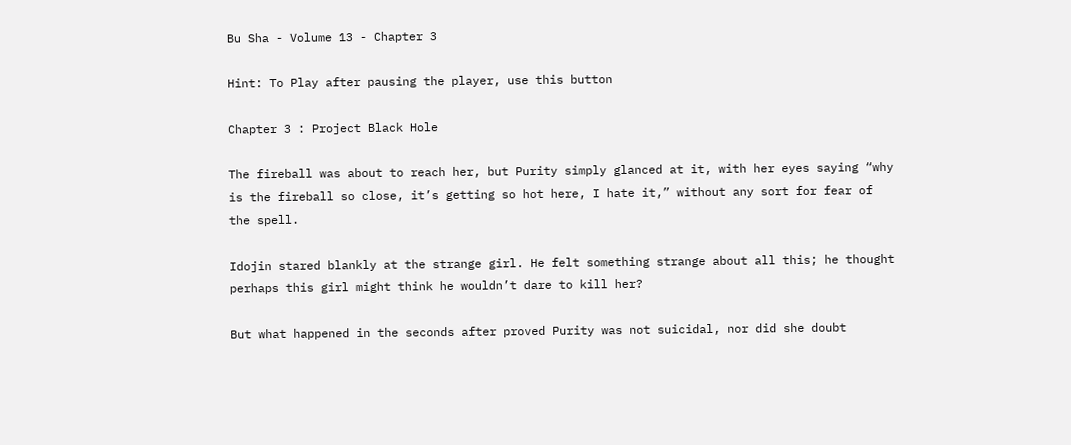Bu Sha - Volume 13 - Chapter 3

Hint: To Play after pausing the player, use this button

Chapter 3 : Project Black Hole

The fireball was about to reach her, but Purity simply glanced at it, with her eyes saying “why is the fireball so close, it’s getting so hot here, I hate it,” without any sort for fear of the spell.

Idojin stared blankly at the strange girl. He felt something strange about all this; he thought perhaps this girl might think he wouldn’t dare to kill her?

But what happened in the seconds after proved Purity was not suicidal, nor did she doubt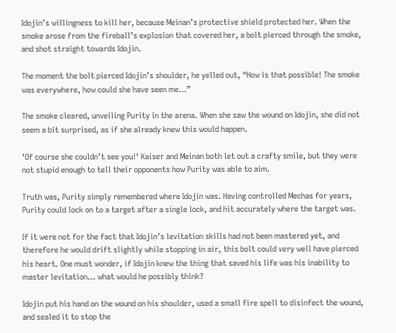Idojin’s willingness to kill her, because Meinan’s protective shield protected her. When the smoke arose from the fireball’s explosion that covered her, a bolt pierced through the smoke, and shot straight towards Idojin.

The moment the bolt pierced Idojin’s shoulder, he yelled out, “How is that possible! The smoke was everywhere, how could she have seen me…”

The smoke cleared, unveiling Purity in the arena. When she saw the wound on Idojin, she did not seem a bit surprised, as if she already knew this would happen.

‘Of course she couldn’t see you!‘ Kaiser and Meinan both let out a crafty smile, but they were not stupid enough to tell their opponents how Purity was able to aim.

Truth was, Purity simply remembered where Idojin was. Having controlled Mechas for years, Purity could lock on to a target after a single lock, and hit accurately where the target was.

If it were not for the fact that Idojin’s levitation skills had not been mastered yet, and therefore he would drift slightly while stopping in air, this bolt could very well have pierced his heart. One must wonder, if Idojin knew the thing that saved his life was his inability to master levitation… what would he possibly think?

Idojin put his hand on the wound on his shoulder, used a small fire spell to disinfect the wound, and sealed it to stop the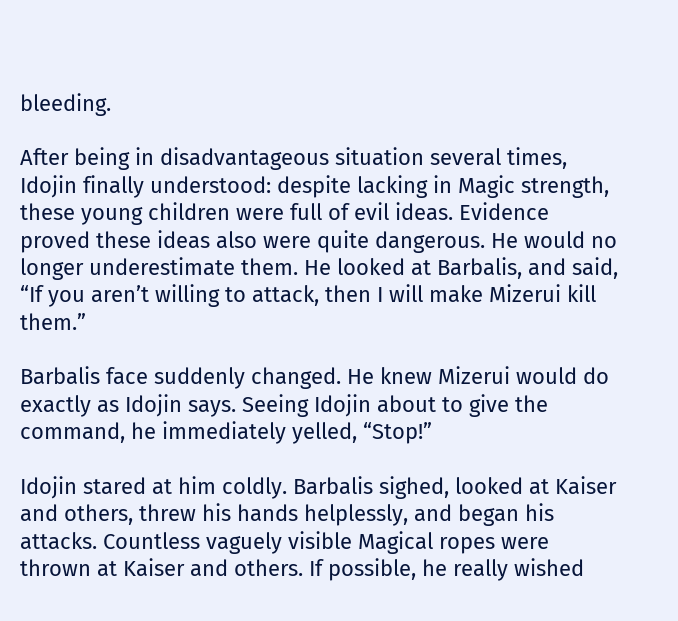bleeding.

After being in disadvantageous situation several times, Idojin finally understood: despite lacking in Magic strength, these young children were full of evil ideas. Evidence proved these ideas also were quite dangerous. He would no longer underestimate them. He looked at Barbalis, and said, “If you aren’t willing to attack, then I will make Mizerui kill them.”

Barbalis face suddenly changed. He knew Mizerui would do exactly as Idojin says. Seeing Idojin about to give the command, he immediately yelled, “Stop!”

Idojin stared at him coldly. Barbalis sighed, looked at Kaiser and others, threw his hands helplessly, and began his attacks. Countless vaguely visible Magical ropes were thrown at Kaiser and others. If possible, he really wished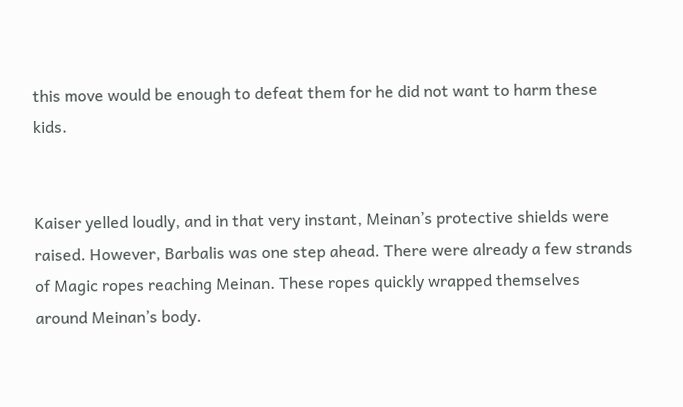this move would be enough to defeat them for he did not want to harm these kids.


Kaiser yelled loudly, and in that very instant, Meinan’s protective shields were raised. However, Barbalis was one step ahead. There were already a few strands of Magic ropes reaching Meinan. These ropes quickly wrapped themselves around Meinan’s body.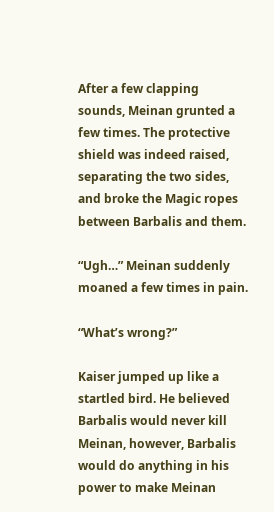After a few clapping sounds, Meinan grunted a few times. The protective shield was indeed raised, separating the two sides, and broke the Magic ropes between Barbalis and them.

“Ugh…” Meinan suddenly moaned a few times in pain.

“What’s wrong?”

Kaiser jumped up like a startled bird. He believed Barbalis would never kill Meinan, however, Barbalis would do anything in his power to make Meinan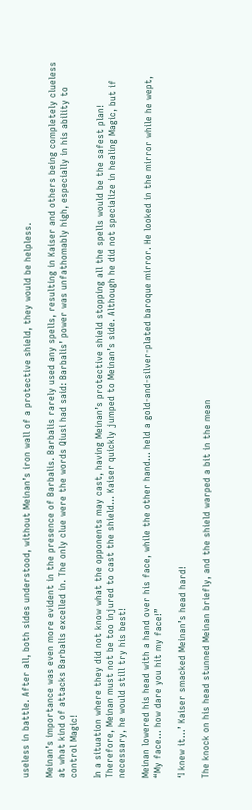useless in battle. After all, both sides understood, without Meinan’s iron wall of a protective shield, they would be helpless.

Meinan’s importance was even more evident in the presence of Barbalis. Barbalis rarely used any spells, resulting in Kaiser and others being completely clueless at what kind of attacks Barbalis excelled in. The only clue were the words Qiusi had said: Barbalis’ power was unfathomably high, especially in his ability to control Magic!

In a situation where they did not know what the opponents may cast, having Meinan’s protective shield stopping all the spells would be the safest plan! Therefore, Meinan must not be too injured to cast the shield… Kaiser quickly jumped to Meinan’s side. Although he did not specialize in healing Magic, but if necessary, he would still try his best!

Meinan lowered his head with a hand over his face, while the other hand… held a gold-and-silver-plated baroque mirror. He looked in the mirror while he wept, “My face… how dare you hit my face!”

‘I knew it…’ Kaiser smacked Meinan’s head hard!

The knock on his head stunned Meinan briefly, and the shield warped a bit in the mean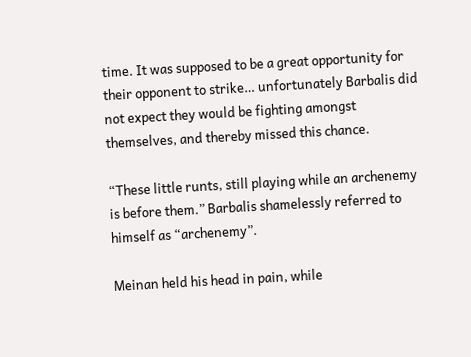time. It was supposed to be a great opportunity for their opponent to strike… unfortunately Barbalis did not expect they would be fighting amongst themselves, and thereby missed this chance.

“These little runts, still playing while an archenemy is before them.” Barbalis shamelessly referred to himself as “archenemy”.

Meinan held his head in pain, while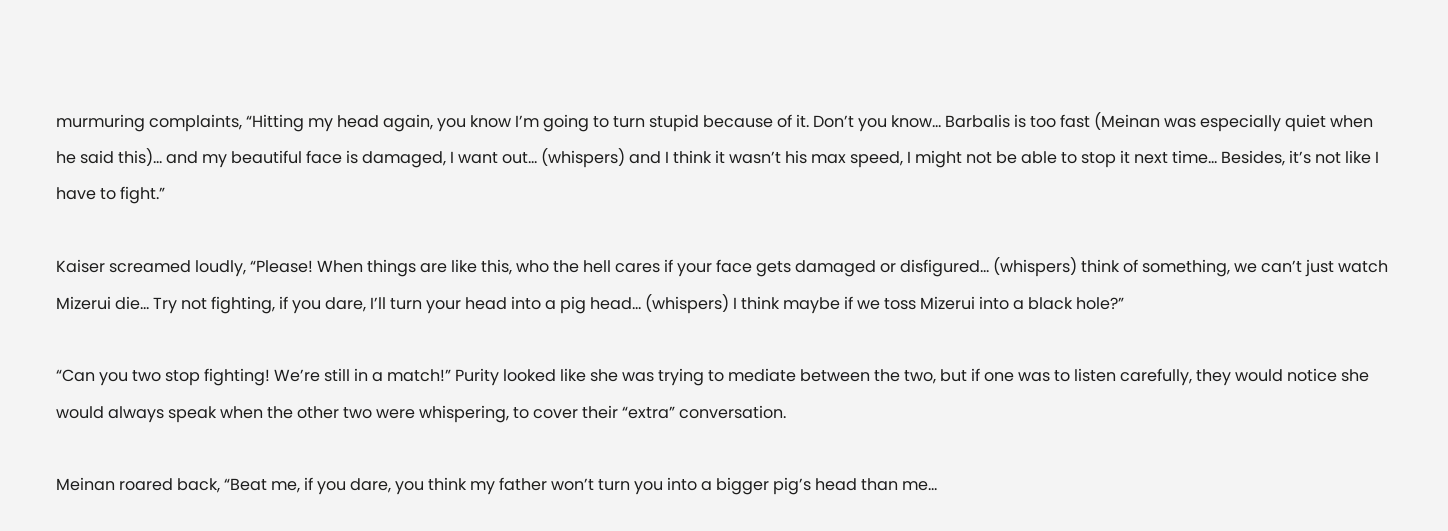murmuring complaints, “Hitting my head again, you know I’m going to turn stupid because of it. Don’t you know… Barbalis is too fast (Meinan was especially quiet when he said this)… and my beautiful face is damaged, I want out… (whispers) and I think it wasn’t his max speed, I might not be able to stop it next time… Besides, it’s not like I have to fight.”

Kaiser screamed loudly, “Please! When things are like this, who the hell cares if your face gets damaged or disfigured… (whispers) think of something, we can’t just watch Mizerui die… Try not fighting, if you dare, I’ll turn your head into a pig head… (whispers) I think maybe if we toss Mizerui into a black hole?”

“Can you two stop fighting! We’re still in a match!” Purity looked like she was trying to mediate between the two, but if one was to listen carefully, they would notice she would always speak when the other two were whispering, to cover their “extra” conversation.

Meinan roared back, “Beat me, if you dare, you think my father won’t turn you into a bigger pig’s head than me…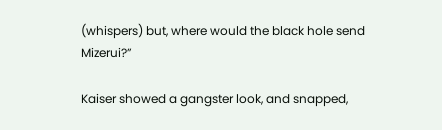(whispers) but, where would the black hole send Mizerui?”

Kaiser showed a gangster look, and snapped,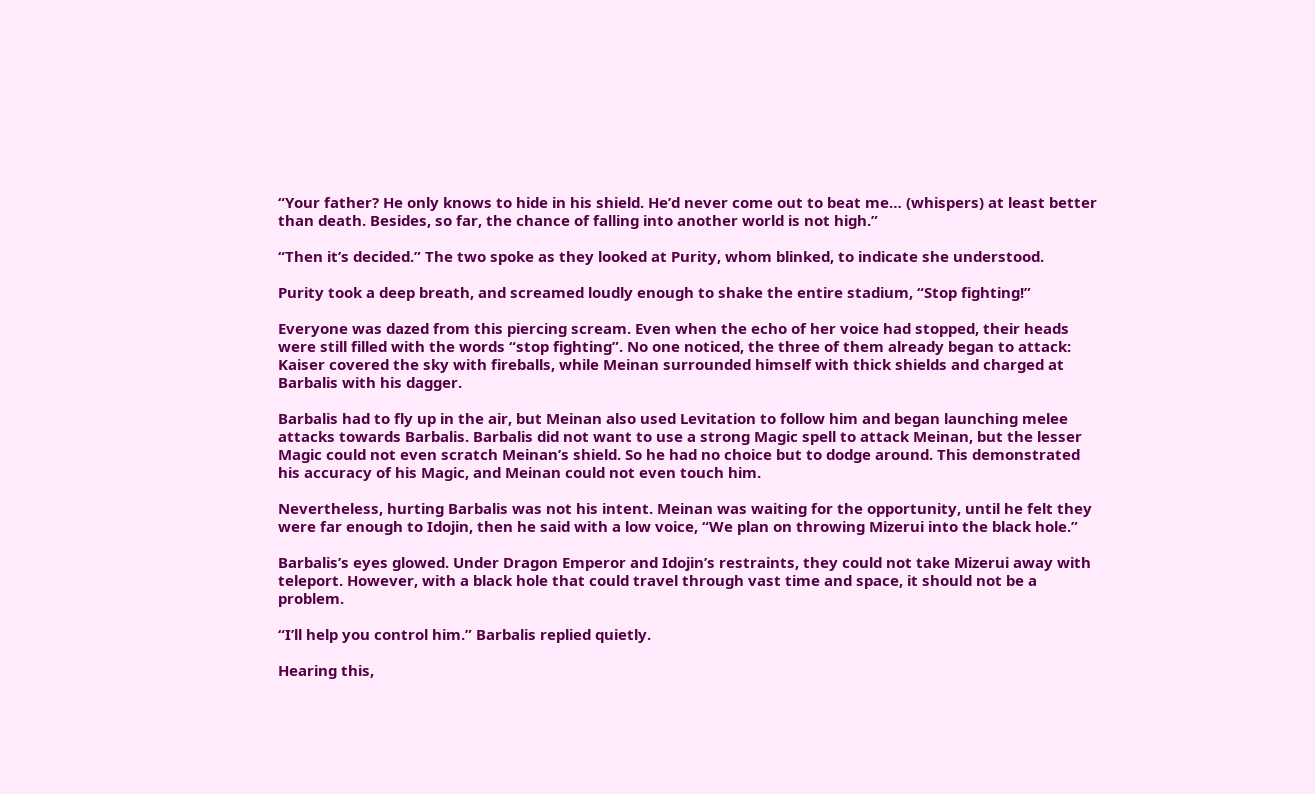“Your father? He only knows to hide in his shield. He’d never come out to beat me… (whispers) at least better than death. Besides, so far, the chance of falling into another world is not high.”

“Then it’s decided.” The two spoke as they looked at Purity, whom blinked, to indicate she understood.

Purity took a deep breath, and screamed loudly enough to shake the entire stadium, “Stop fighting!”

Everyone was dazed from this piercing scream. Even when the echo of her voice had stopped, their heads were still filled with the words “stop fighting”. No one noticed, the three of them already began to attack: Kaiser covered the sky with fireballs, while Meinan surrounded himself with thick shields and charged at Barbalis with his dagger.

Barbalis had to fly up in the air, but Meinan also used Levitation to follow him and began launching melee attacks towards Barbalis. Barbalis did not want to use a strong Magic spell to attack Meinan, but the lesser Magic could not even scratch Meinan’s shield. So he had no choice but to dodge around. This demonstrated his accuracy of his Magic, and Meinan could not even touch him.

Nevertheless, hurting Barbalis was not his intent. Meinan was waiting for the opportunity, until he felt they were far enough to Idojin, then he said with a low voice, “We plan on throwing Mizerui into the black hole.”

Barbalis’s eyes glowed. Under Dragon Emperor and Idojin’s restraints, they could not take Mizerui away with teleport. However, with a black hole that could travel through vast time and space, it should not be a problem.

“I’ll help you control him.” Barbalis replied quietly.

Hearing this,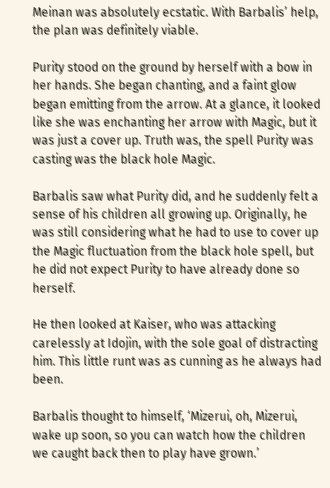Meinan was absolutely ecstatic. With Barbalis’ help, the plan was definitely viable.

Purity stood on the ground by herself with a bow in her hands. She began chanting, and a faint glow began emitting from the arrow. At a glance, it looked like she was enchanting her arrow with Magic, but it was just a cover up. Truth was, the spell Purity was casting was the black hole Magic.

Barbalis saw what Purity did, and he suddenly felt a sense of his children all growing up. Originally, he was still considering what he had to use to cover up the Magic fluctuation from the black hole spell, but he did not expect Purity to have already done so herself.

He then looked at Kaiser, who was attacking carelessly at Idojin, with the sole goal of distracting him. This little runt was as cunning as he always had been.

Barbalis thought to himself, ‘Mizerui, oh, Mizerui, wake up soon, so you can watch how the children we caught back then to play have grown.’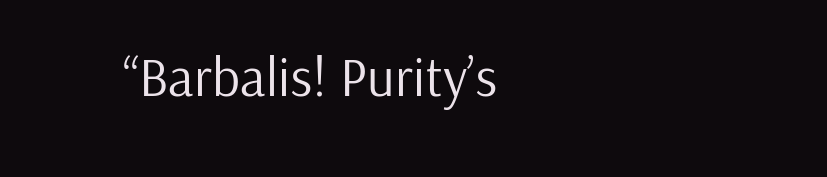“Barbalis! Purity’s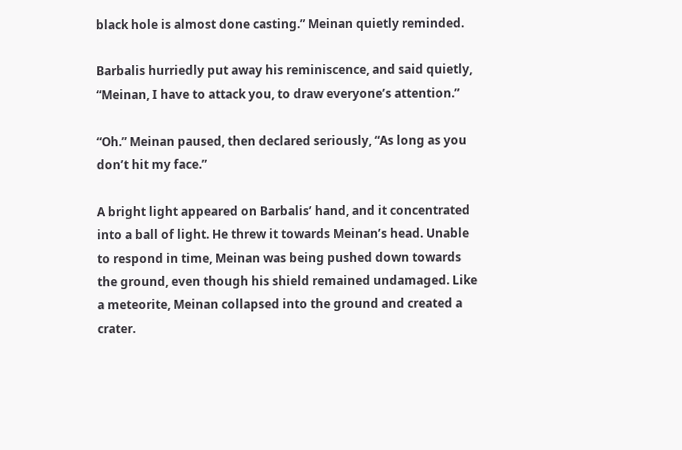black hole is almost done casting.” Meinan quietly reminded.

Barbalis hurriedly put away his reminiscence, and said quietly, “Meinan, I have to attack you, to draw everyone’s attention.”

“Oh.” Meinan paused, then declared seriously, “As long as you don’t hit my face.”

A bright light appeared on Barbalis’ hand, and it concentrated into a ball of light. He threw it towards Meinan’s head. Unable to respond in time, Meinan was being pushed down towards the ground, even though his shield remained undamaged. Like a meteorite, Meinan collapsed into the ground and created a crater.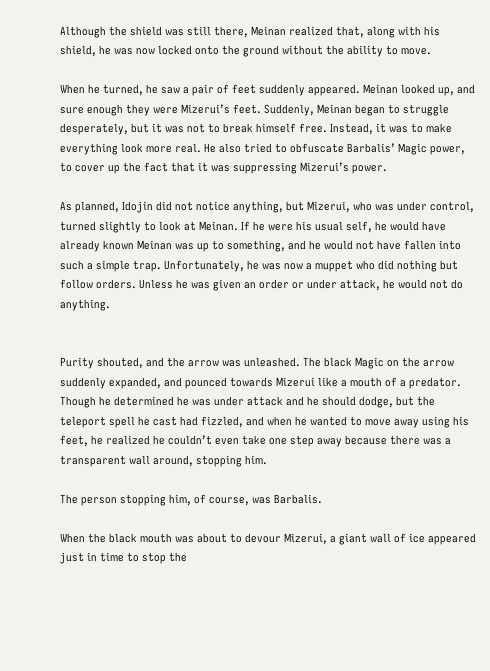Although the shield was still there, Meinan realized that, along with his shield, he was now locked onto the ground without the ability to move.

When he turned, he saw a pair of feet suddenly appeared. Meinan looked up, and sure enough they were Mizerui’s feet. Suddenly, Meinan began to struggle desperately, but it was not to break himself free. Instead, it was to make everything look more real. He also tried to obfuscate Barbalis’ Magic power, to cover up the fact that it was suppressing Mizerui’s power.

As planned, Idojin did not notice anything, but Mizerui, who was under control, turned slightly to look at Meinan. If he were his usual self, he would have already known Meinan was up to something, and he would not have fallen into such a simple trap. Unfortunately, he was now a muppet who did nothing but follow orders. Unless he was given an order or under attack, he would not do anything.


Purity shouted, and the arrow was unleashed. The black Magic on the arrow suddenly expanded, and pounced towards Mizerui like a mouth of a predator. Though he determined he was under attack and he should dodge, but the teleport spell he cast had fizzled, and when he wanted to move away using his feet, he realized he couldn’t even take one step away because there was a transparent wall around, stopping him.

The person stopping him, of course, was Barbalis.

When the black mouth was about to devour Mizerui, a giant wall of ice appeared just in time to stop the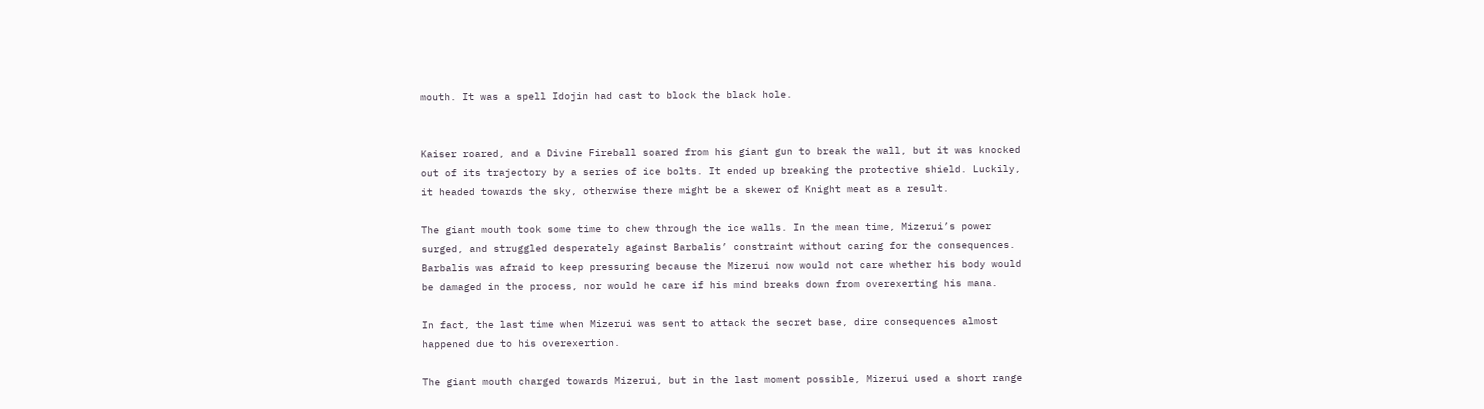mouth. It was a spell Idojin had cast to block the black hole.


Kaiser roared, and a Divine Fireball soared from his giant gun to break the wall, but it was knocked out of its trajectory by a series of ice bolts. It ended up breaking the protective shield. Luckily, it headed towards the sky, otherwise there might be a skewer of Knight meat as a result.

The giant mouth took some time to chew through the ice walls. In the mean time, Mizerui’s power surged, and struggled desperately against Barbalis’ constraint without caring for the consequences. Barbalis was afraid to keep pressuring because the Mizerui now would not care whether his body would be damaged in the process, nor would he care if his mind breaks down from overexerting his mana.

In fact, the last time when Mizerui was sent to attack the secret base, dire consequences almost happened due to his overexertion.

The giant mouth charged towards Mizerui, but in the last moment possible, Mizerui used a short range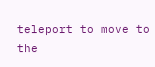teleport to move to the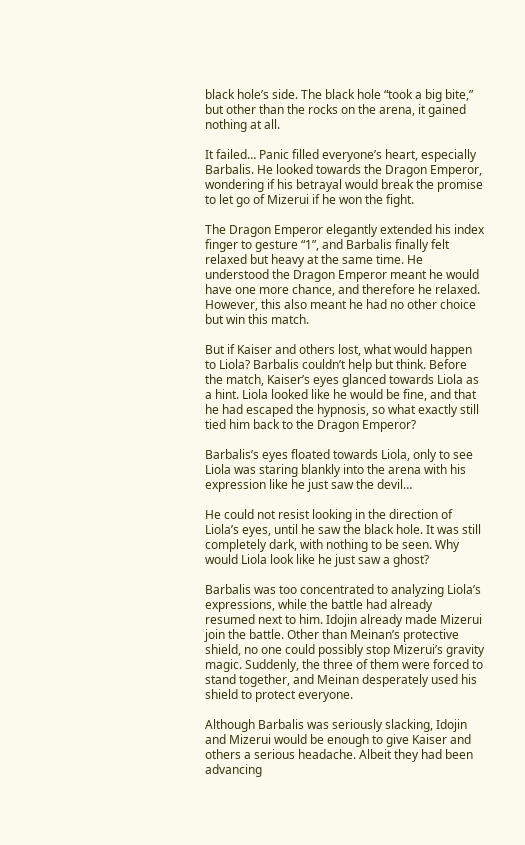black hole’s side. The black hole “took a big bite,” but other than the rocks on the arena, it gained nothing at all.

It failed… Panic filled everyone’s heart, especially Barbalis. He looked towards the Dragon Emperor, wondering if his betrayal would break the promise to let go of Mizerui if he won the fight.

The Dragon Emperor elegantly extended his index finger to gesture “1”, and Barbalis finally felt relaxed but heavy at the same time. He understood the Dragon Emperor meant he would have one more chance, and therefore he relaxed. However, this also meant he had no other choice but win this match.

But if Kaiser and others lost, what would happen to Liola? Barbalis couldn’t help but think. Before the match, Kaiser’s eyes glanced towards Liola as a hint. Liola looked like he would be fine, and that he had escaped the hypnosis, so what exactly still tied him back to the Dragon Emperor?

Barbalis’s eyes floated towards Liola, only to see Liola was staring blankly into the arena with his expression like he just saw the devil…

He could not resist looking in the direction of Liola’s eyes, until he saw the black hole. It was still completely dark, with nothing to be seen. Why would Liola look like he just saw a ghost?

Barbalis was too concentrated to analyzing Liola’s expressions, while the battle had already resumed next to him. Idojin already made Mizerui join the battle. Other than Meinan’s protective shield, no one could possibly stop Mizerui’s gravity magic. Suddenly, the three of them were forced to stand together, and Meinan desperately used his shield to protect everyone.

Although Barbalis was seriously slacking, Idojin and Mizerui would be enough to give Kaiser and others a serious headache. Albeit they had been advancing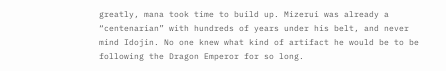greatly, mana took time to build up. Mizerui was already a “centenarian” with hundreds of years under his belt, and never mind Idojin. No one knew what kind of artifact he would be to be following the Dragon Emperor for so long.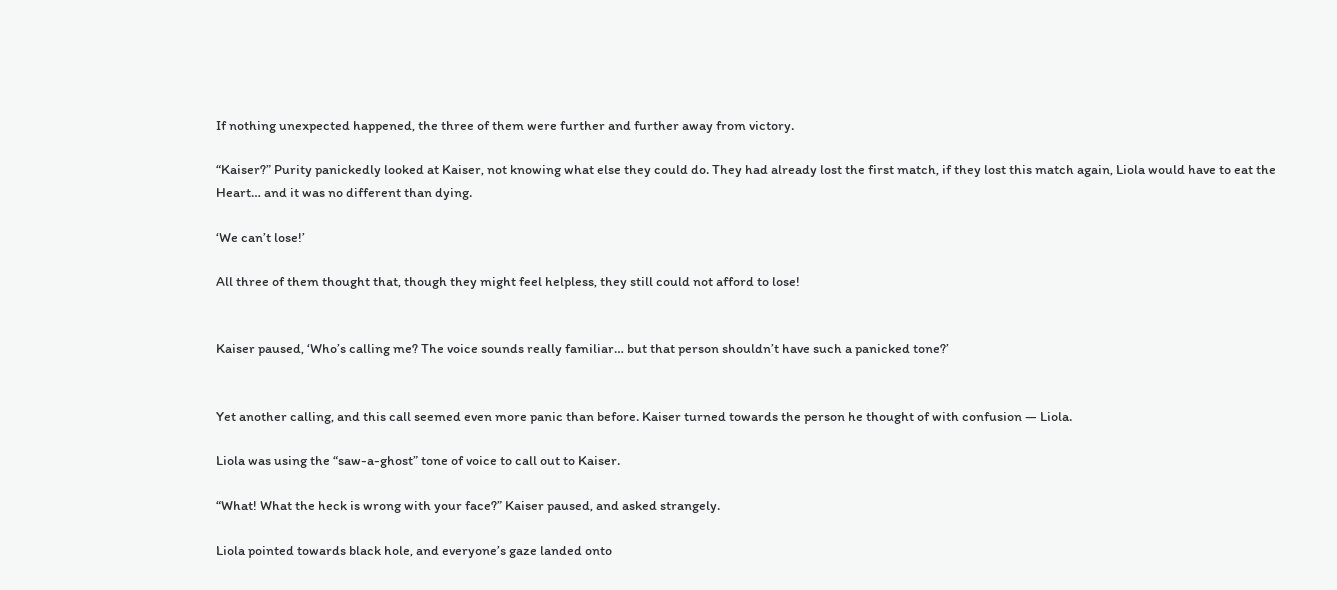If nothing unexpected happened, the three of them were further and further away from victory.

“Kaiser?” Purity panickedly looked at Kaiser, not knowing what else they could do. They had already lost the first match, if they lost this match again, Liola would have to eat the Heart… and it was no different than dying.

‘We can’t lose!’

All three of them thought that, though they might feel helpless, they still could not afford to lose!


Kaiser paused, ‘Who’s calling me? The voice sounds really familiar… but that person shouldn’t have such a panicked tone?’


Yet another calling, and this call seemed even more panic than before. Kaiser turned towards the person he thought of with confusion — Liola.

Liola was using the “saw-a-ghost” tone of voice to call out to Kaiser.

“What! What the heck is wrong with your face?” Kaiser paused, and asked strangely.

Liola pointed towards black hole, and everyone’s gaze landed onto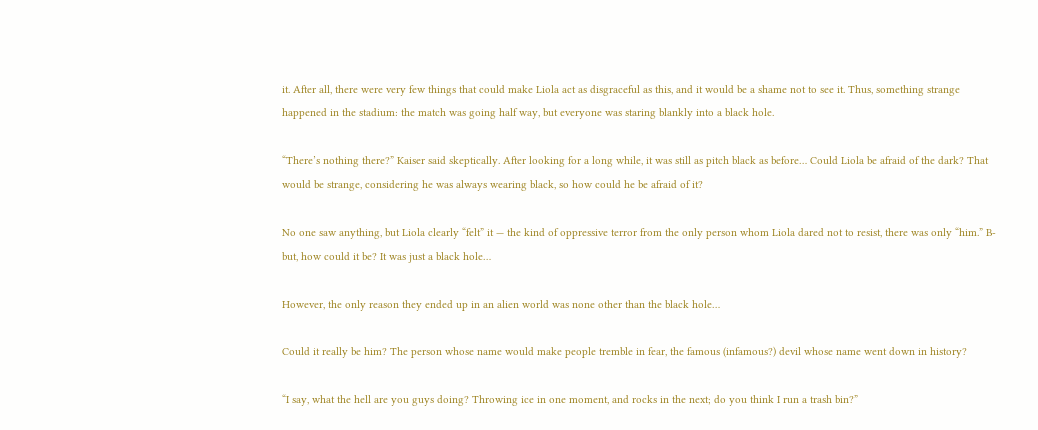it. After all, there were very few things that could make Liola act as disgraceful as this, and it would be a shame not to see it. Thus, something strange happened in the stadium: the match was going half way, but everyone was staring blankly into a black hole.

“There’s nothing there?” Kaiser said skeptically. After looking for a long while, it was still as pitch black as before… Could Liola be afraid of the dark? That would be strange, considering he was always wearing black, so how could he be afraid of it?

No one saw anything, but Liola clearly “felt” it — the kind of oppressive terror from the only person whom Liola dared not to resist, there was only “him.” B-but, how could it be? It was just a black hole…

However, the only reason they ended up in an alien world was none other than the black hole…

Could it really be him? The person whose name would make people tremble in fear, the famous (infamous?) devil whose name went down in history?

“I say, what the hell are you guys doing? Throwing ice in one moment, and rocks in the next; do you think I run a trash bin?”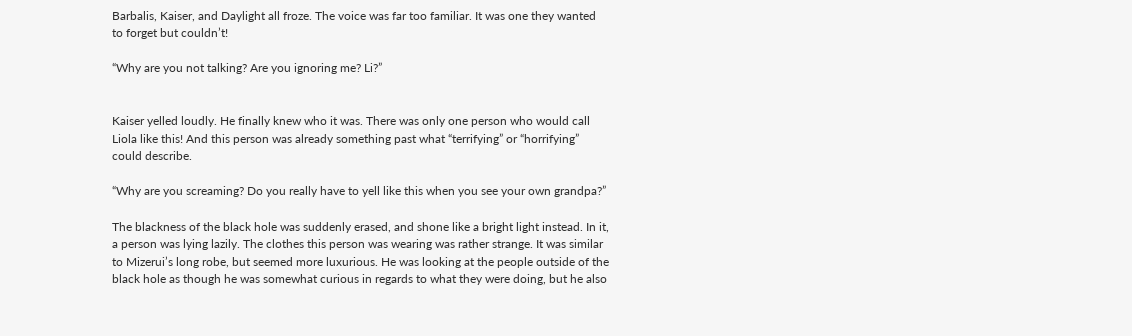Barbalis, Kaiser, and Daylight all froze. The voice was far too familiar. It was one they wanted to forget but couldn’t!

“Why are you not talking? Are you ignoring me? Li?”


Kaiser yelled loudly. He finally knew who it was. There was only one person who would call Liola like this! And this person was already something past what “terrifying” or “horrifying” could describe.

“Why are you screaming? Do you really have to yell like this when you see your own grandpa?”

The blackness of the black hole was suddenly erased, and shone like a bright light instead. In it, a person was lying lazily. The clothes this person was wearing was rather strange. It was similar to Mizerui’s long robe, but seemed more luxurious. He was looking at the people outside of the black hole as though he was somewhat curious in regards to what they were doing, but he also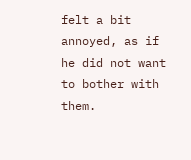felt a bit annoyed, as if he did not want to bother with them.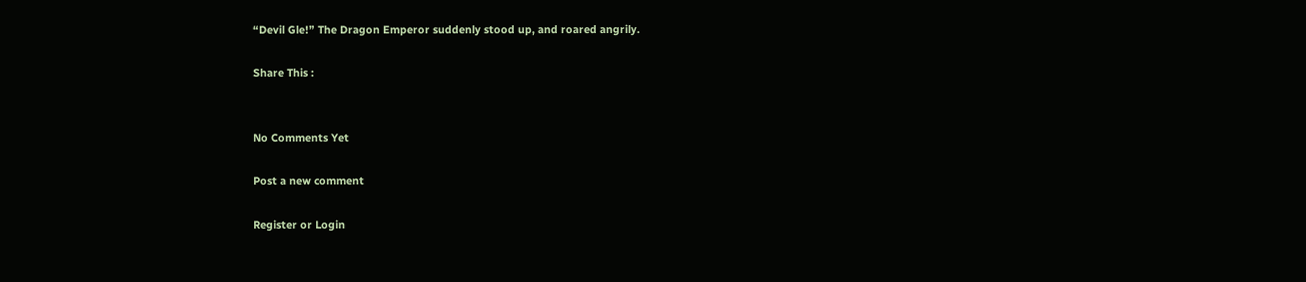“Devil Gle!” The Dragon Emperor suddenly stood up, and roared angrily.

Share This :


No Comments Yet

Post a new comment

Register or Login